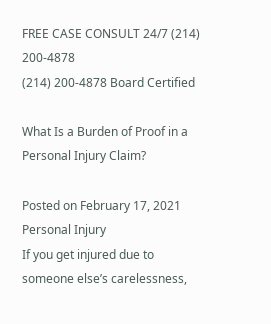FREE CASE CONSULT 24/7 (214) 200-4878
(214) 200-4878 Board Certified

What Is a Burden of Proof in a Personal Injury Claim?

Posted on February 17, 2021 Personal Injury
If you get injured due to someone else’s carelessness,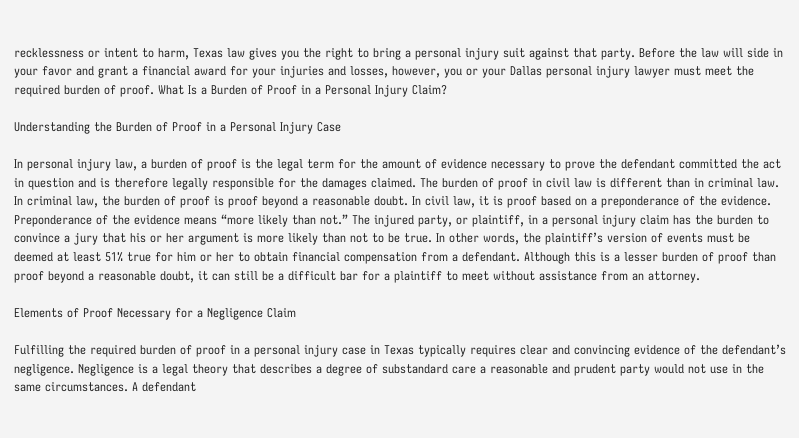recklessness or intent to harm, Texas law gives you the right to bring a personal injury suit against that party. Before the law will side in your favor and grant a financial award for your injuries and losses, however, you or your Dallas personal injury lawyer must meet the required burden of proof. What Is a Burden of Proof in a Personal Injury Claim?

Understanding the Burden of Proof in a Personal Injury Case

In personal injury law, a burden of proof is the legal term for the amount of evidence necessary to prove the defendant committed the act in question and is therefore legally responsible for the damages claimed. The burden of proof in civil law is different than in criminal law. In criminal law, the burden of proof is proof beyond a reasonable doubt. In civil law, it is proof based on a preponderance of the evidence. Preponderance of the evidence means “more likely than not.” The injured party, or plaintiff, in a personal injury claim has the burden to convince a jury that his or her argument is more likely than not to be true. In other words, the plaintiff’s version of events must be deemed at least 51% true for him or her to obtain financial compensation from a defendant. Although this is a lesser burden of proof than proof beyond a reasonable doubt, it can still be a difficult bar for a plaintiff to meet without assistance from an attorney.

Elements of Proof Necessary for a Negligence Claim

Fulfilling the required burden of proof in a personal injury case in Texas typically requires clear and convincing evidence of the defendant’s negligence. Negligence is a legal theory that describes a degree of substandard care a reasonable and prudent party would not use in the same circumstances. A defendant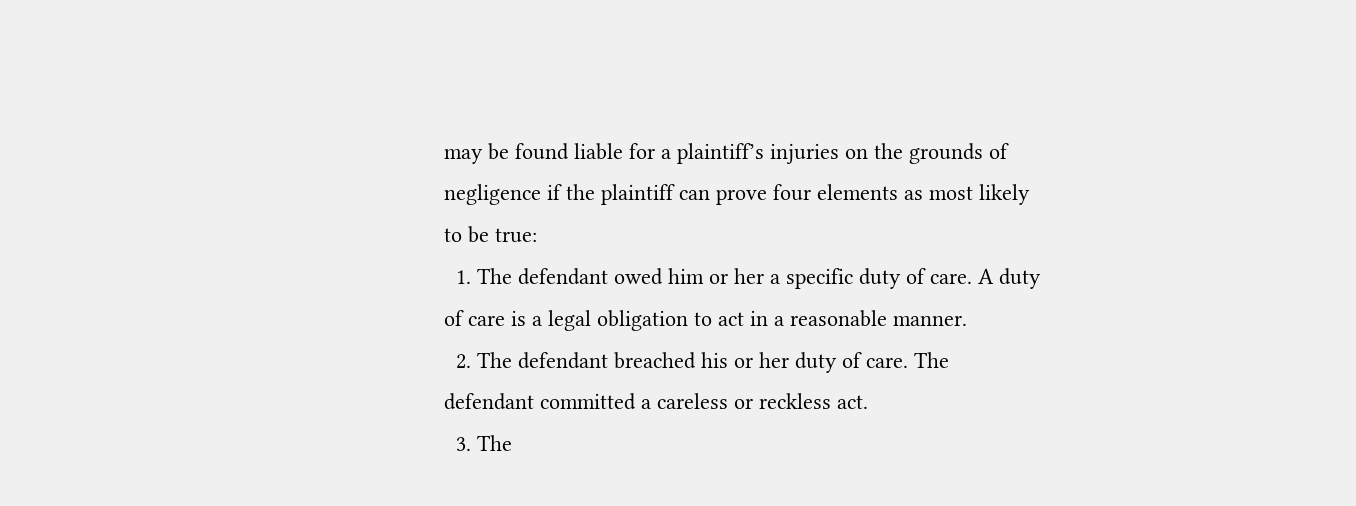may be found liable for a plaintiff’s injuries on the grounds of negligence if the plaintiff can prove four elements as most likely to be true:
  1. The defendant owed him or her a specific duty of care. A duty of care is a legal obligation to act in a reasonable manner.
  2. The defendant breached his or her duty of care. The defendant committed a careless or reckless act.
  3. The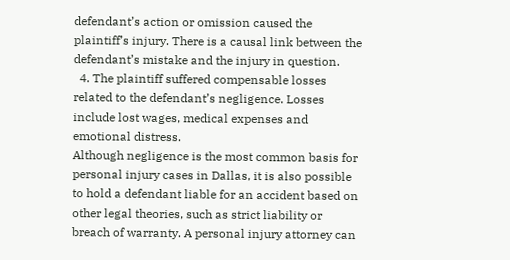defendant’s action or omission caused the plaintiff’s injury. There is a causal link between the defendant’s mistake and the injury in question.
  4. The plaintiff suffered compensable losses related to the defendant’s negligence. Losses include lost wages, medical expenses and emotional distress.
Although negligence is the most common basis for personal injury cases in Dallas, it is also possible to hold a defendant liable for an accident based on other legal theories, such as strict liability or breach of warranty. A personal injury attorney can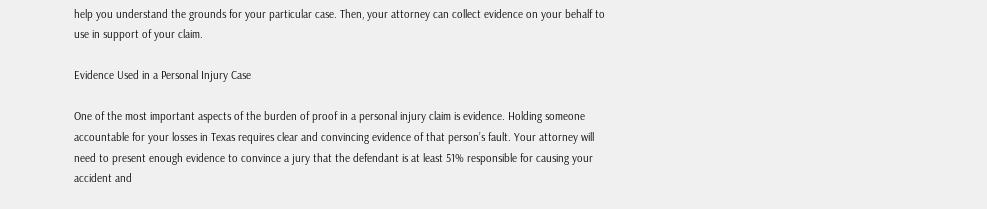help you understand the grounds for your particular case. Then, your attorney can collect evidence on your behalf to use in support of your claim.

Evidence Used in a Personal Injury Case

One of the most important aspects of the burden of proof in a personal injury claim is evidence. Holding someone accountable for your losses in Texas requires clear and convincing evidence of that person’s fault. Your attorney will need to present enough evidence to convince a jury that the defendant is at least 51% responsible for causing your accident and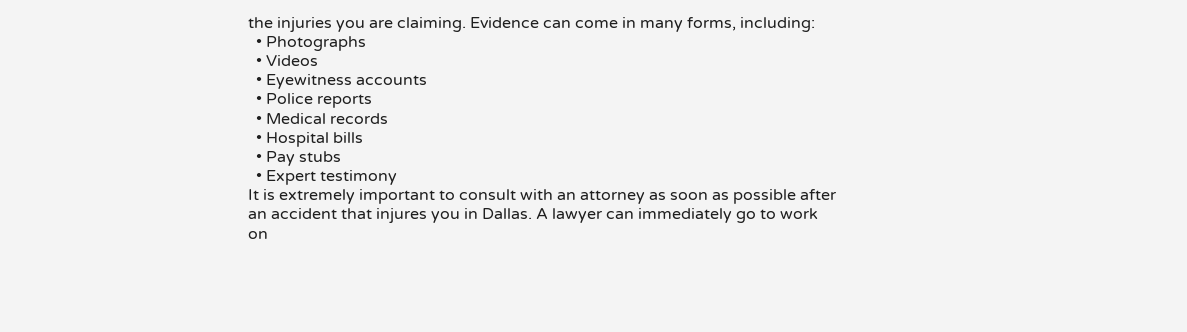the injuries you are claiming. Evidence can come in many forms, including:
  • Photographs
  • Videos
  • Eyewitness accounts
  • Police reports
  • Medical records
  • Hospital bills
  • Pay stubs
  • Expert testimony
It is extremely important to consult with an attorney as soon as possible after an accident that injures you in Dallas. A lawyer can immediately go to work on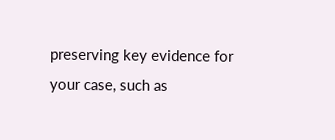preserving key evidence for your case, such as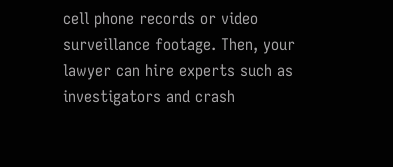cell phone records or video surveillance footage. Then, your lawyer can hire experts such as investigators and crash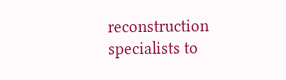reconstruction specialists to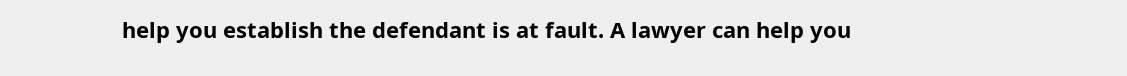help you establish the defendant is at fault. A lawyer can help you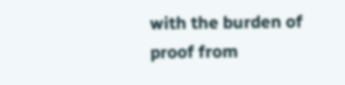with the burden of proof from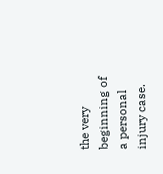the very beginning of a personal injury case.